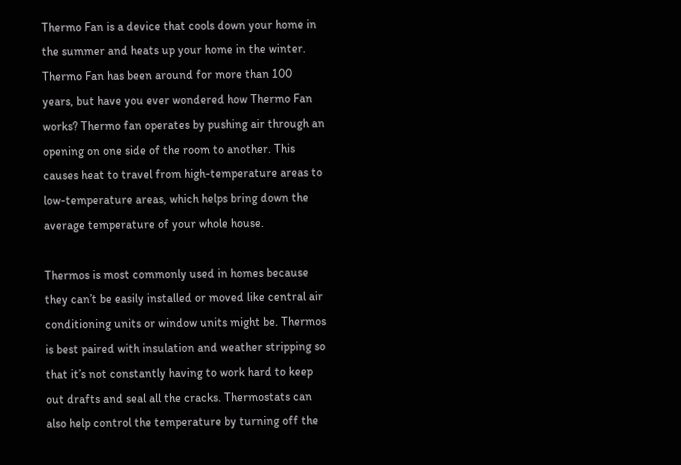Thermo Fan is a device that cools down your home in the summer and heats up your home in the winter. Thermo Fan has been around for more than 100 years, but have you ever wondered how Thermo Fan works? Thermo fan operates by pushing air through an opening on one side of the room to another. This causes heat to travel from high-temperature areas to low-temperature areas, which helps bring down the average temperature of your whole house.

Thermos is most commonly used in homes because they can’t be easily installed or moved like central air conditioning units or window units might be. Thermos is best paired with insulation and weather stripping so that it’s not constantly having to work hard to keep out drafts and seal all the cracks. Thermostats can also help control the temperature by turning off the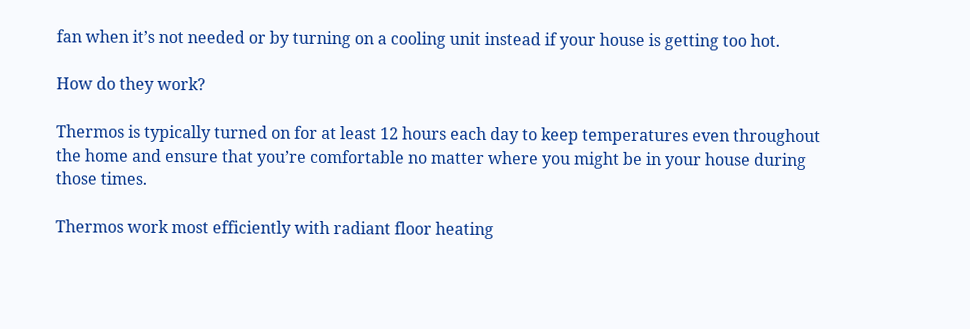fan when it’s not needed or by turning on a cooling unit instead if your house is getting too hot.

How do they work?

Thermos is typically turned on for at least 12 hours each day to keep temperatures even throughout the home and ensure that you’re comfortable no matter where you might be in your house during those times.

Thermos work most efficiently with radiant floor heating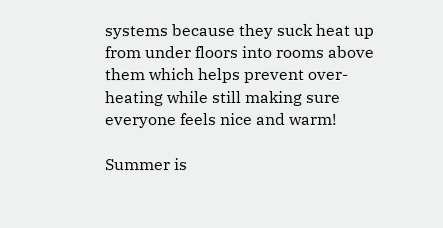systems because they suck heat up from under floors into rooms above them which helps prevent over-heating while still making sure everyone feels nice and warm!

Summer is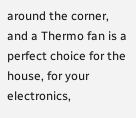around the corner, and a Thermo fan is a perfect choice for the house, for your electronics,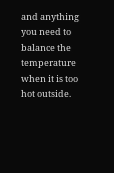and anything you need to balance the temperature when it is too hot outside.